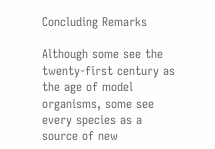Concluding Remarks

Although some see the twenty-first century as the age of model organisms, some see every species as a source of new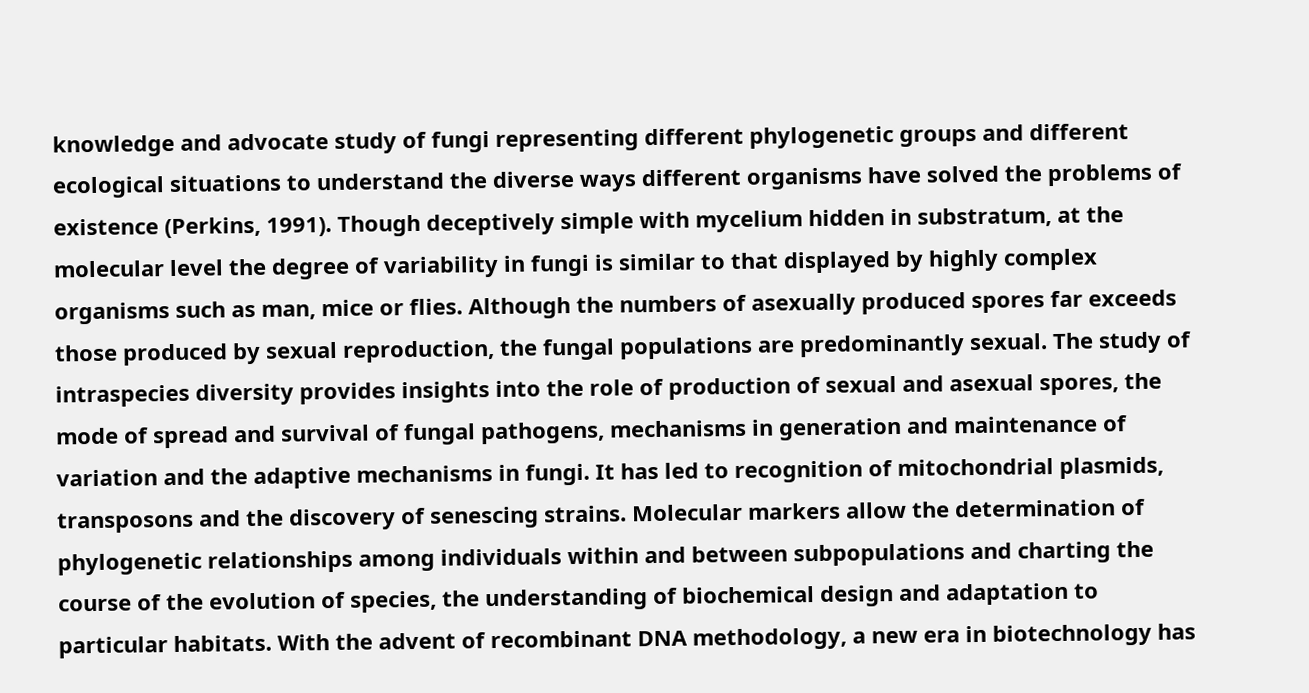knowledge and advocate study of fungi representing different phylogenetic groups and different ecological situations to understand the diverse ways different organisms have solved the problems of existence (Perkins, 1991). Though deceptively simple with mycelium hidden in substratum, at the molecular level the degree of variability in fungi is similar to that displayed by highly complex organisms such as man, mice or flies. Although the numbers of asexually produced spores far exceeds those produced by sexual reproduction, the fungal populations are predominantly sexual. The study of intraspecies diversity provides insights into the role of production of sexual and asexual spores, the mode of spread and survival of fungal pathogens, mechanisms in generation and maintenance of variation and the adaptive mechanisms in fungi. It has led to recognition of mitochondrial plasmids, transposons and the discovery of senescing strains. Molecular markers allow the determination of phylogenetic relationships among individuals within and between subpopulations and charting the course of the evolution of species, the understanding of biochemical design and adaptation to particular habitats. With the advent of recombinant DNA methodology, a new era in biotechnology has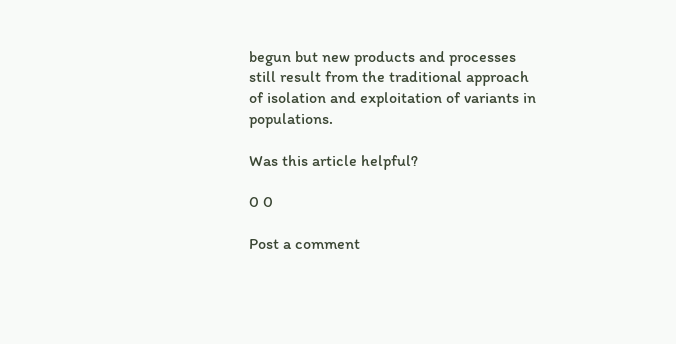begun but new products and processes still result from the traditional approach of isolation and exploitation of variants in populations.

Was this article helpful?

0 0

Post a comment